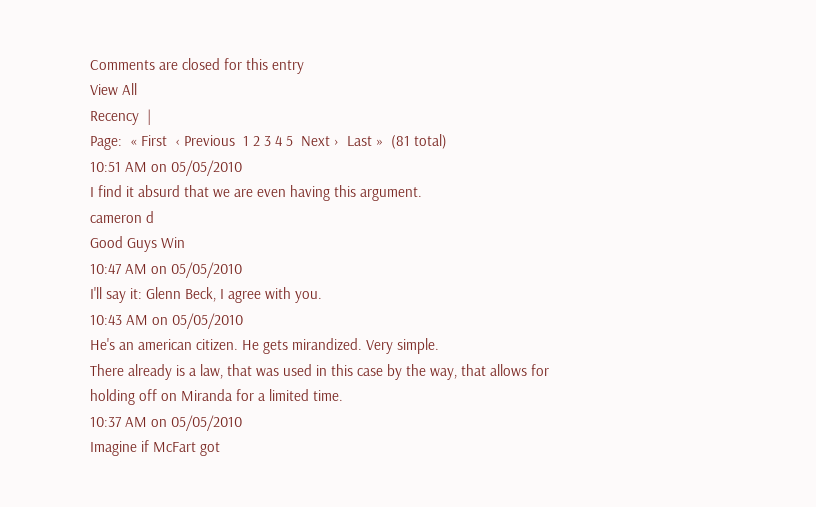Comments are closed for this entry
View All
Recency  |
Page:  « First  ‹ Previous  1 2 3 4 5  Next ›  Last »  (81 total)
10:51 AM on 05/05/2010
I find it absurd that we are even having this argument.
cameron d
Good Guys Win
10:47 AM on 05/05/2010
I'll say it: Glenn Beck, I agree with you.
10:43 AM on 05/05/2010
He's an american citizen. He gets mirandized. Very simple.
There already is a law, that was used in this case by the way, that allows for holding off on Miranda for a limited time.
10:37 AM on 05/05/2010
Imagine if McFart got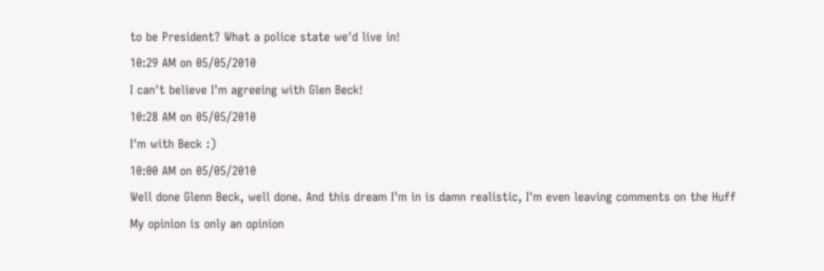to be President? What a police state we'd live in!
10:29 AM on 05/05/2010
I can't believe I'm agreeing with Glen Beck!
10:28 AM on 05/05/2010
I'm with Beck :)
10:00 AM on 05/05/2010
Well done Glenn Beck, well done. And this dream I'm in is damn realistic, I'm even leaving comments on the Huff
My opinion is only an opinion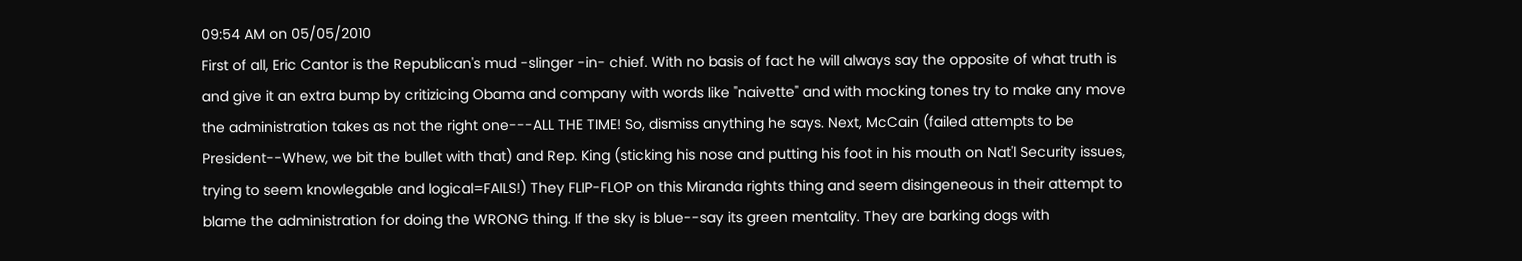09:54 AM on 05/05/2010
First of all, Eric Cantor is the Republican's mud -slinger -in- chief. With no basis of fact he will always say the opposite of what truth is and give it an extra bump by critizicing Obama and company with words like "naivette" and with mocking tones try to make any move the administration takes as not the right one---ALL THE TIME! So, dismiss anything he says. Next, McCain (failed attempts to be President--Whew, we bit the bullet with that) and Rep. King (sticking his nose and putting his foot in his mouth on Nat'l Security issues, trying to seem knowlegable and logical=FAILS!) They FLIP-FLOP on this Miranda rights thing and seem disingeneous in their attempt to blame the administration for doing the WRONG thing. If the sky is blue--say its green mentality. They are barking dogs with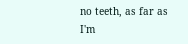no teeth, as far as I'm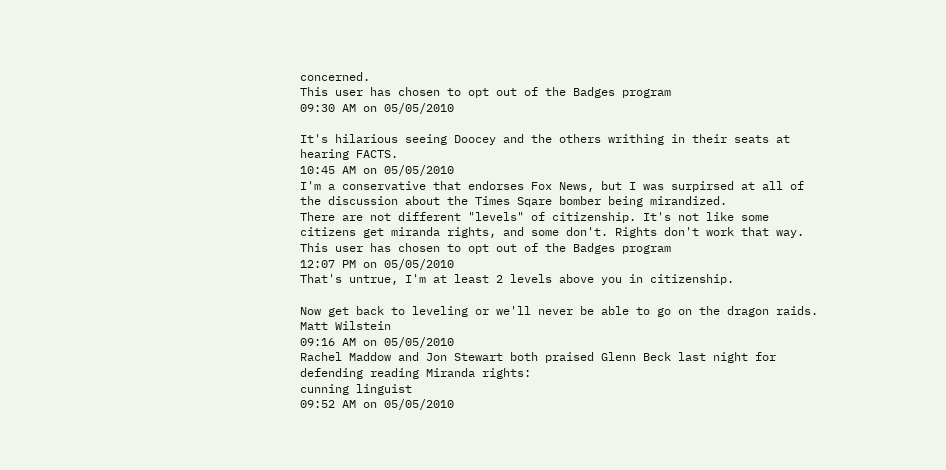concerned.
This user has chosen to opt out of the Badges program
09:30 AM on 05/05/2010

It's hilarious seeing Doocey and the others writhing in their seats at hearing FACTS.
10:45 AM on 05/05/2010
I'm a conservative that endorses Fox News, but I was surpirsed at all of the discussion about the Times Sqare bomber being mirandized.
There are not different "levels" of citizenship. It's not like some citizens get miranda rights, and some don't. Rights don't work that way.
This user has chosen to opt out of the Badges program
12:07 PM on 05/05/2010
That's untrue, I'm at least 2 levels above you in citizenship.

Now get back to leveling or we'll never be able to go on the dragon raids.
Matt Wilstein
09:16 AM on 05/05/2010
Rachel Maddow and Jon Stewart both praised Glenn Beck last night for defending reading Miranda rights:
cunning linguist
09:52 AM on 05/05/2010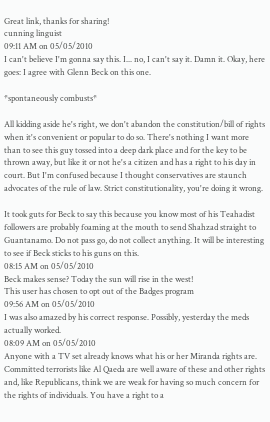Great link, thanks for sharing!
cunning linguist
09:11 AM on 05/05/2010
I can't believe I'm gonna say this. I... no, I can't say it. Damn it. Okay, here goes: I agree with Glenn Beck on this one.

*spontaneously combusts*

All kidding aside he's right, we don't abandon the constitution/bill of rights when it's convenient or popular to do so. There's nothing I want more than to see this guy tossed into a deep dark place and for the key to be thrown away, but like it or not he's a citizen and has a right to his day in court. But I'm confused because I thought conservatives are staunch advocates of the rule of law. Strict constitutionality, you're doing it wrong.

It took guts for Beck to say this because you know most of his Teahadist followers are probably foaming at the mouth to send Shahzad straight to Guantanamo. Do not pass go, do not collect anything. It will be interesting to see if Beck sticks to his guns on this.
08:15 AM on 05/05/2010
Beck makes sense? Today the sun will rise in the west!
This user has chosen to opt out of the Badges program
09:56 AM on 05/05/2010
I was also amazed by his correct response. Possibly, yesterday the meds actually worked.
08:09 AM on 05/05/2010
Anyone with a TV set already knows what his or her Miranda rights are. Committed terrorists like Al Qaeda are well aware of these and other rights and, like Republicans, think we are weak for having so much concern for the rights of individuals. You have a right to a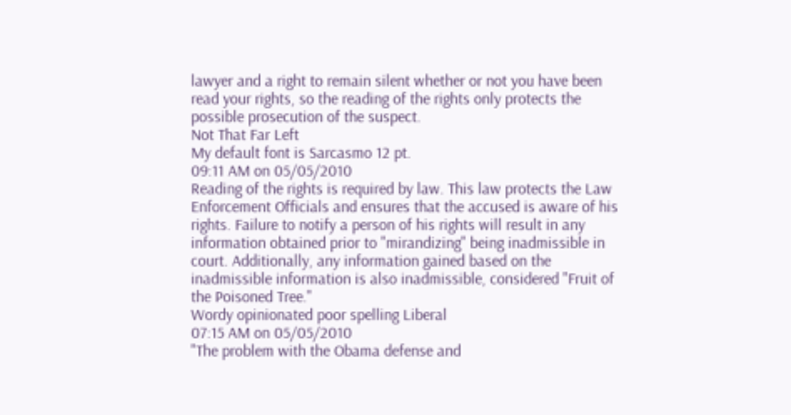lawyer and a right to remain silent whether or not you have been read your rights, so the reading of the rights only protects the possible prosecution of the suspect.
Not That Far Left
My default font is Sarcasmo 12 pt.
09:11 AM on 05/05/2010
Reading of the rights is required by law. This law protects the Law Enforcement Officials and ensures that the accused is aware of his rights. Failure to notify a person of his rights will result in any information obtained prior to "mirandizing" being inadmissible in court. Additionally, any information gained based on the inadmissible information is also inadmissible, considered "Fruit of the Poisoned Tree."
Wordy opinionated poor spelling Liberal
07:15 AM on 05/05/2010
"The problem with the Obama defense and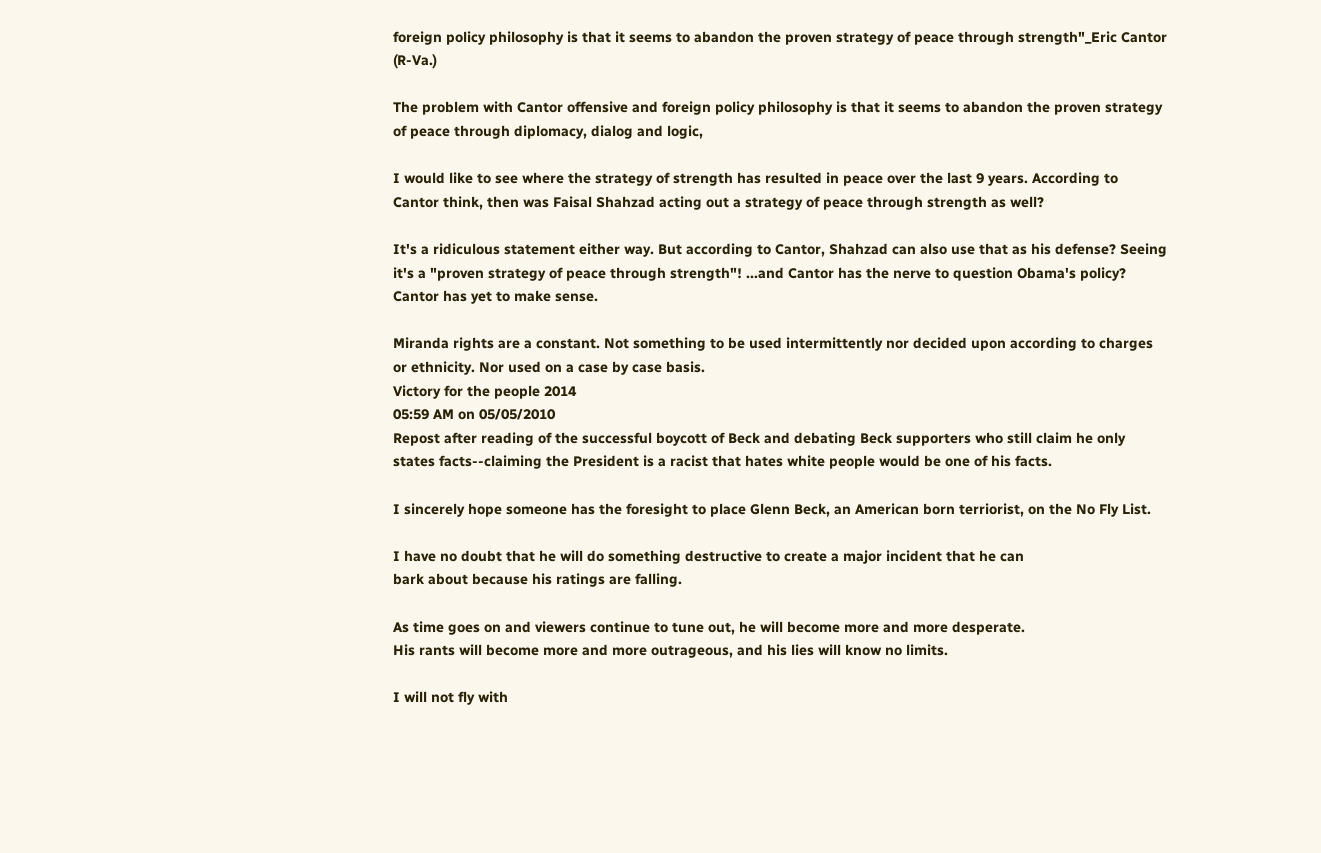foreign policy philosophy is that it seems to abandon the proven strategy of peace through strength"_Eric Cantor (R-Va.)

The problem with Cantor offensive and foreign policy philosophy is that it seems to abandon the proven strategy of peace through diplomacy, dialog and logic,

I would like to see where the strategy of strength has resulted in peace over the last 9 years. According to Cantor think, then was Faisal Shahzad acting out a strategy of peace through strength as well?

It's a ridiculous statement either way. But according to Cantor, Shahzad can also use that as his defense? Seeing it's a "proven strategy of peace through strength"! ...and Cantor has the nerve to question Obama's policy? Cantor has yet to make sense.

Miranda rights are a constant. Not something to be used intermittently nor decided upon according to charges or ethnicity. Nor used on a case by case basis.
Victory for the people 2014
05:59 AM on 05/05/2010
Repost after reading of the successful boycott of Beck and debating Beck supporters who still claim he only states facts--claiming the President is a racist that hates white people would be one of his facts.

I sincerely hope someone has the foresight to place Glenn Beck, an American born terriorist, on the No Fly List.

I have no doubt that he will do something destructive to create a major incident that he can
bark about because his ratings are falling.

As time goes on and viewers continue to tune out, he will become more and more desperate.
His rants will become more and more outrageous, and his lies will know no limits.

I will not fly with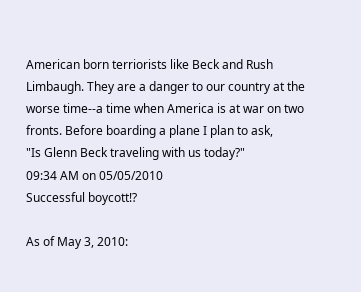American born terriorists like Beck and Rush Limbaugh. They are a danger to our country at the worse time--a time when America is at war on two fronts. Before boarding a plane I plan to ask,
"Is Glenn Beck traveling with us today?"
09:34 AM on 05/05/2010
Successful boycott!?

As of May 3, 2010: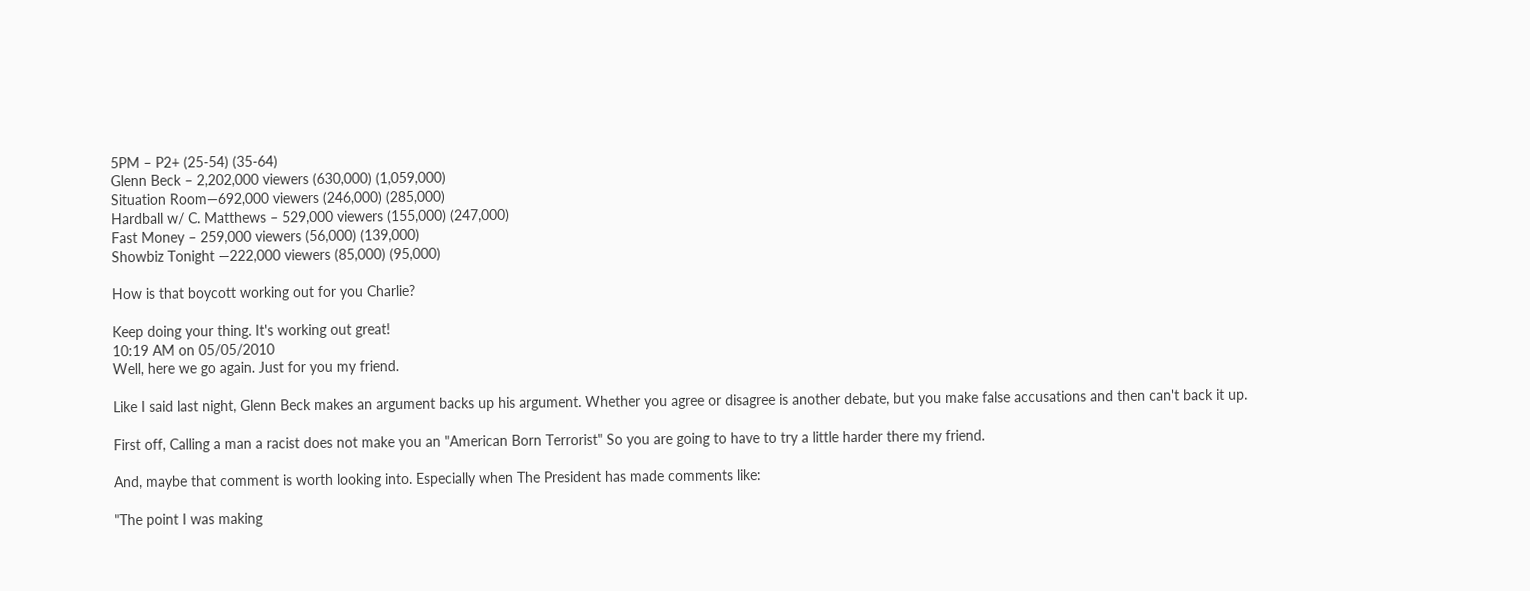5PM – P2+ (25-54) (35-64)
Glenn Beck – 2,202,000 viewers (630,000) (1,059,000)
Situation Room—692,000 viewers (246,000) (285,000)
Hardball w/ C. Matthews – 529,000 viewers (155,000) (247,000)
Fast Money – 259,000 viewers (56,000) (139,000)
Showbiz Tonight —222,000 viewers (85,000) (95,000)

How is that boycott working out for you Charlie?

Keep doing your thing. It's working out great!
10:19 AM on 05/05/2010
Well, here we go again. Just for you my friend.

Like I said last night, Glenn Beck makes an argument backs up his argument. Whether you agree or disagree is another debate, but you make false accusations and then can't back it up.

First off, Calling a man a racist does not make you an "American Born Terrorist" So you are going to have to try a little harder there my friend.

And, maybe that comment is worth looking into. Especially when The President has made comments like:

"The point I was making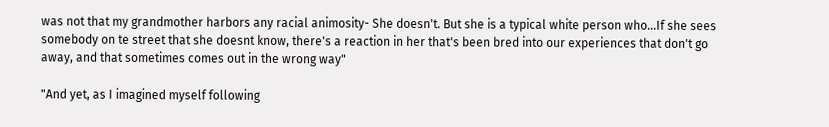was not that my grandmother harbors any racial animosity- She doesn't. But she is a typical white person who...If she sees somebody on te street that she doesnt know, there's a reaction in her that's been bred into our experiences that don't go away, and that sometimes comes out in the wrong way"

"And yet, as I imagined myself following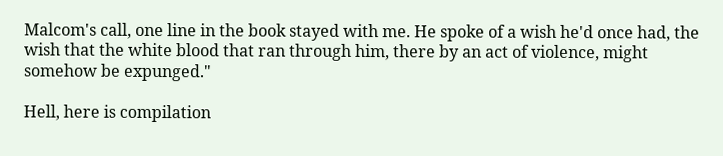Malcom's call, one line in the book stayed with me. He spoke of a wish he'd once had, the wish that the white blood that ran through him, there by an act of violence, might somehow be expunged."

Hell, here is compilation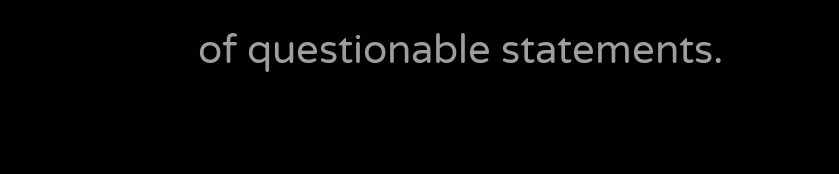of questionable statements.